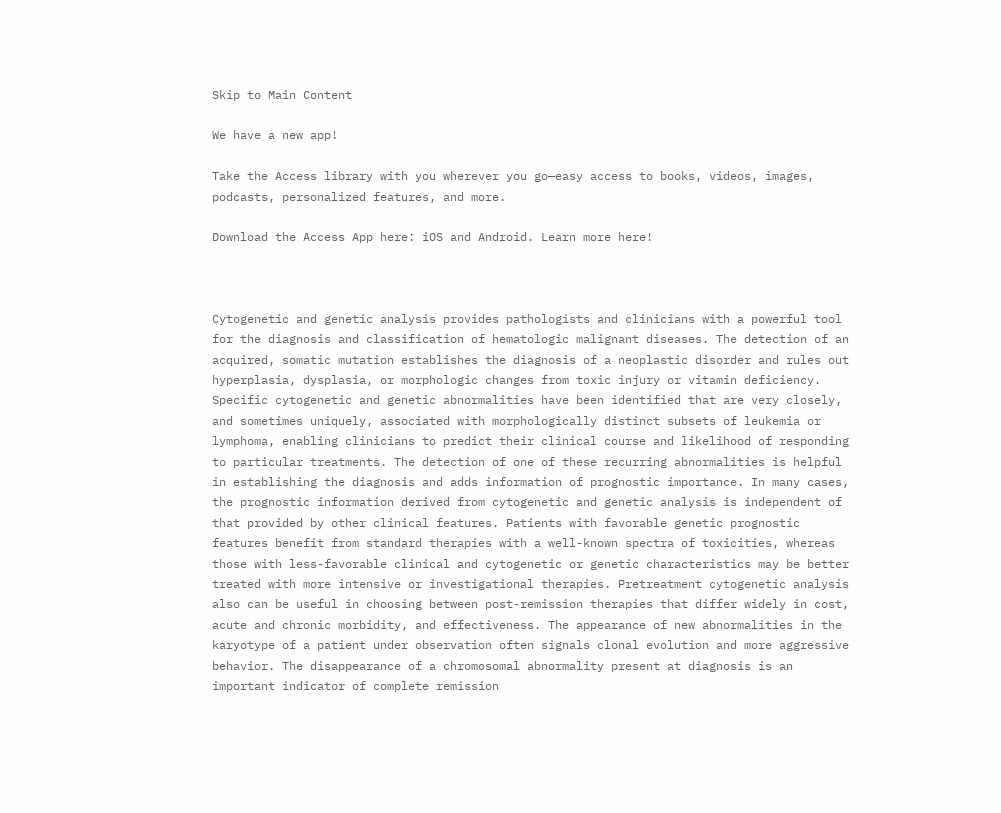Skip to Main Content

We have a new app!

Take the Access library with you wherever you go—easy access to books, videos, images, podcasts, personalized features, and more.

Download the Access App here: iOS and Android. Learn more here!



Cytogenetic and genetic analysis provides pathologists and clinicians with a powerful tool for the diagnosis and classification of hematologic malignant diseases. The detection of an acquired, somatic mutation establishes the diagnosis of a neoplastic disorder and rules out hyperplasia, dysplasia, or morphologic changes from toxic injury or vitamin deficiency. Specific cytogenetic and genetic abnormalities have been identified that are very closely, and sometimes uniquely, associated with morphologically distinct subsets of leukemia or lymphoma, enabling clinicians to predict their clinical course and likelihood of responding to particular treatments. The detection of one of these recurring abnormalities is helpful in establishing the diagnosis and adds information of prognostic importance. In many cases, the prognostic information derived from cytogenetic and genetic analysis is independent of that provided by other clinical features. Patients with favorable genetic prognostic features benefit from standard therapies with a well-known spectra of toxicities, whereas those with less-favorable clinical and cytogenetic or genetic characteristics may be better treated with more intensive or investigational therapies. Pretreatment cytogenetic analysis also can be useful in choosing between post-remission therapies that differ widely in cost, acute and chronic morbidity, and effectiveness. The appearance of new abnormalities in the karyotype of a patient under observation often signals clonal evolution and more aggressive behavior. The disappearance of a chromosomal abnormality present at diagnosis is an important indicator of complete remission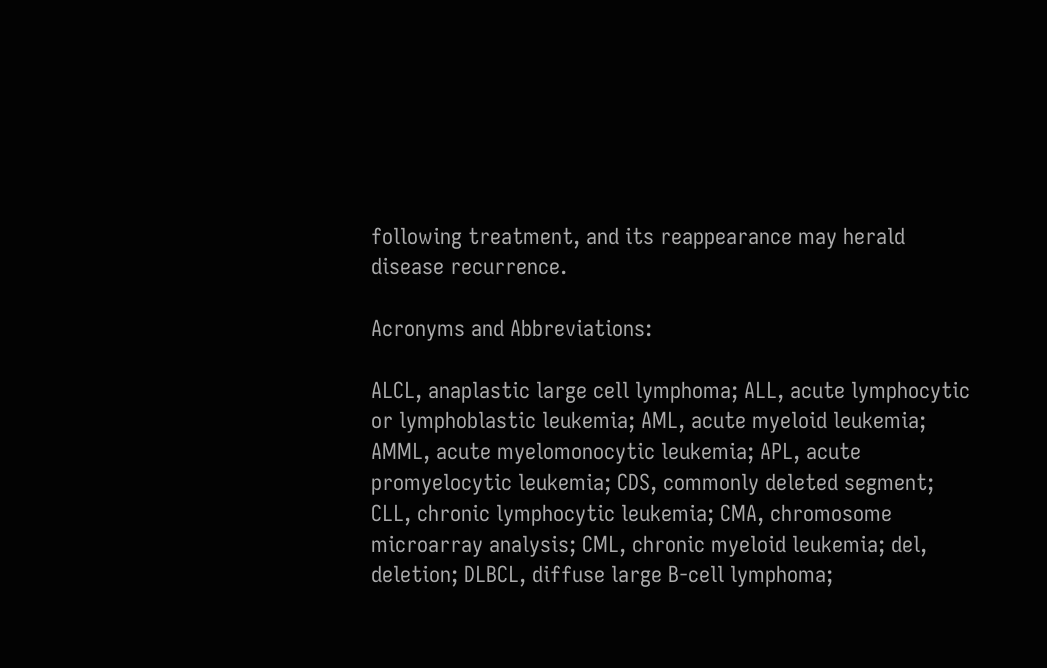following treatment, and its reappearance may herald disease recurrence.

Acronyms and Abbreviations:

ALCL, anaplastic large cell lymphoma; ALL, acute lymphocytic or lymphoblastic leukemia; AML, acute myeloid leukemia; AMML, acute myelomonocytic leukemia; APL, acute promyelocytic leukemia; CDS, commonly deleted segment; CLL, chronic lymphocytic leukemia; CMA, chromosome microarray analysis; CML, chronic myeloid leukemia; del, deletion; DLBCL, diffuse large B-cell lymphoma;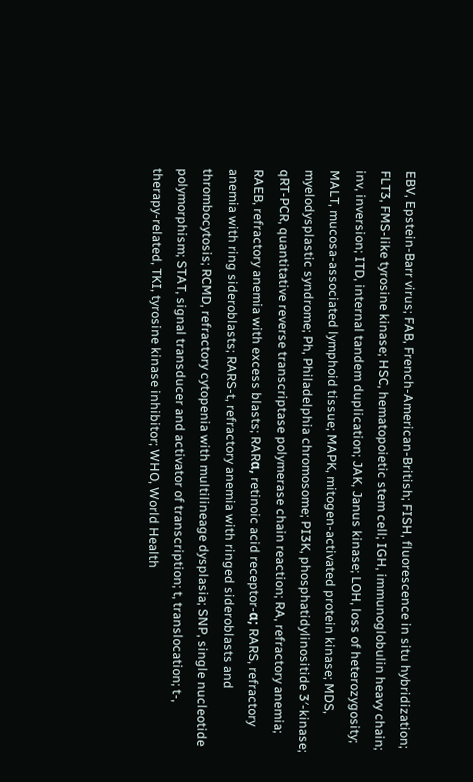EBV, Epstein-Barr virus; FAB, French-American-British; FISH, fluorescence in situ hybridization; FLT3, FMS-like tyrosine kinase; HSC, hematopoietic stem cell; IGH, immunoglobulin heavy chain; inv, inversion; ITD, internal tandem duplication; JAK, Janus kinase; LOH, loss of heterozygosity; MALT, mucosa-associated lymphoid tissue; MAPK, mitogen-activated protein kinase; MDS, myelodysplastic syndrome; Ph, Philadelphia chromosome; PI3K, phosphatidylinositide 3′-kinase; qRT-PCR, quantitative reverse transcriptase polymerase chain reaction; RA, refractory anemia; RAEB, refractory anemia with excess blasts; RARα, retinoic acid receptor-α; RARS, refractory anemia with ring sideroblasts; RARS-t, refractory anemia with ringed sideroblasts and thrombocytosis; RCMD, refractory cytopenia with multilineage dysplasia; SNP, single nucleotide polymorphism; STAT, signal transducer and activator of transcription; t, translocation; t-, therapy-related, TKI, tyrosine kinase inhibitor; WHO, World Health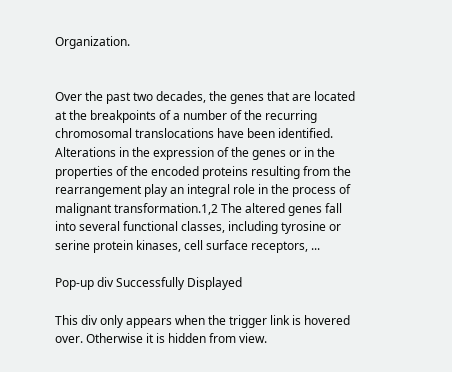Organization.


Over the past two decades, the genes that are located at the breakpoints of a number of the recurring chromosomal translocations have been identified. Alterations in the expression of the genes or in the properties of the encoded proteins resulting from the rearrangement play an integral role in the process of malignant transformation.1,2 The altered genes fall into several functional classes, including tyrosine or serine protein kinases, cell surface receptors, ...

Pop-up div Successfully Displayed

This div only appears when the trigger link is hovered over. Otherwise it is hidden from view.